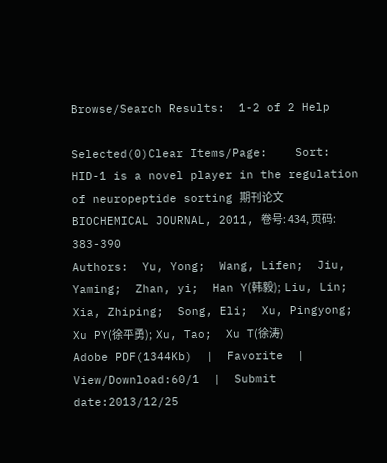Browse/Search Results:  1-2 of 2 Help

Selected(0)Clear Items/Page:    Sort:
HID-1 is a novel player in the regulation of neuropeptide sorting 期刊论文
BIOCHEMICAL JOURNAL, 2011, 卷号: 434, 页码: 383-390
Authors:  Yu, Yong;  Wang, Lifen;  Jiu, Yaming;  Zhan, yi;  Han Y(韩毅);  Liu, Lin;  Xia, Zhiping;  Song, Eli;  Xu, Pingyong;  Xu PY(徐平勇);  Xu, Tao;  Xu T(徐涛)
Adobe PDF(1344Kb)  |  Favorite  |  View/Download:60/1  |  Submit date:2013/12/25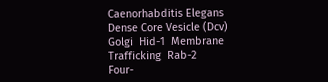Caenorhabditis Elegans  Dense Core Vesicle (Dcv)  Golgi  Hid-1  Membrane Trafficking  Rab-2
Four-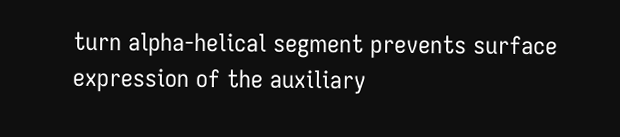turn alpha-helical segment prevents surface expression of the auxiliary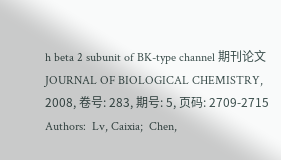h beta 2 subunit of BK-type channel 期刊论文
JOURNAL OF BIOLOGICAL CHEMISTRY, 2008, 卷号: 283, 期号: 5, 页码: 2709-2715
Authors:  Lv, Caixia;  Chen,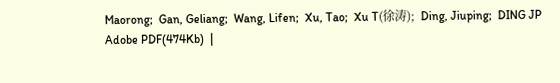Maorong;  Gan, Geliang;  Wang, Lifen;  Xu, Tao;  Xu T(徐涛);  Ding, Jiuping;  DING JP
Adobe PDF(474Kb)  |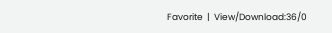Favorite  |  View/Download:36/0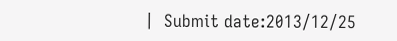|  Submit date:2013/12/25